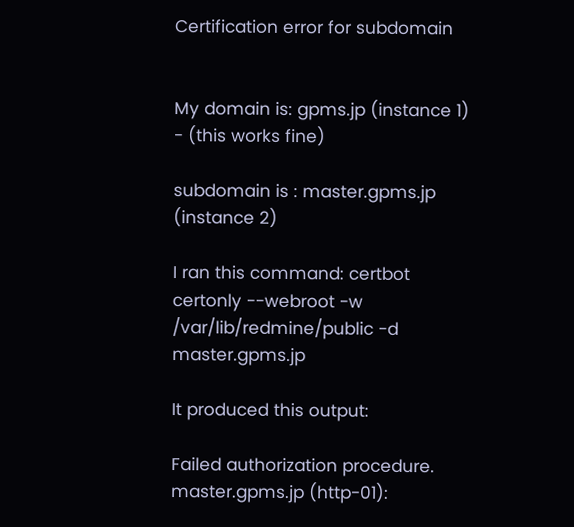Certification error for subdomain


My domain is: gpms.jp (instance 1) - (this works fine)

subdomain is : master.gpms.jp (instance 2)

I ran this command: certbot certonly --webroot -w /var/lib/redmine/public -d master.gpms.jp

It produced this output:

Failed authorization procedure. master.gpms.jp (http-01):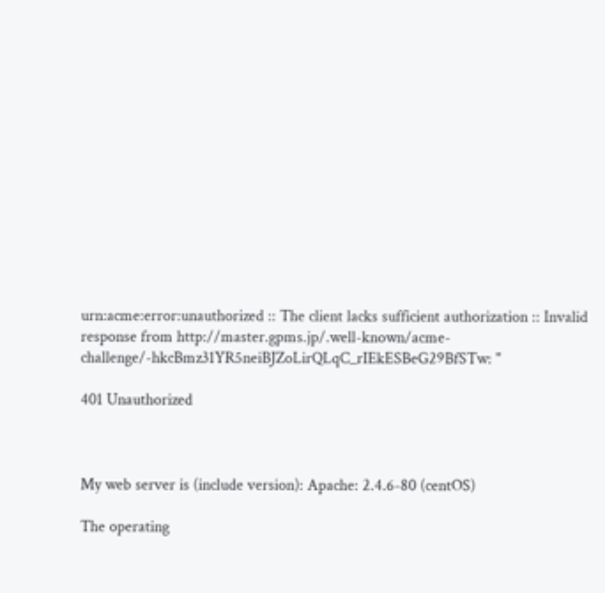urn:acme:error:unauthorized :: The client lacks sufficient authorization :: Invalid response from http://master.gpms.jp/.well-known/acme-challenge/-hkcBmz31YR5neiBJZoLirQLqC_rIEkESBeG29BfSTw: "

401 Unauthorized



My web server is (include version): Apache: 2.4.6-80 (centOS)

The operating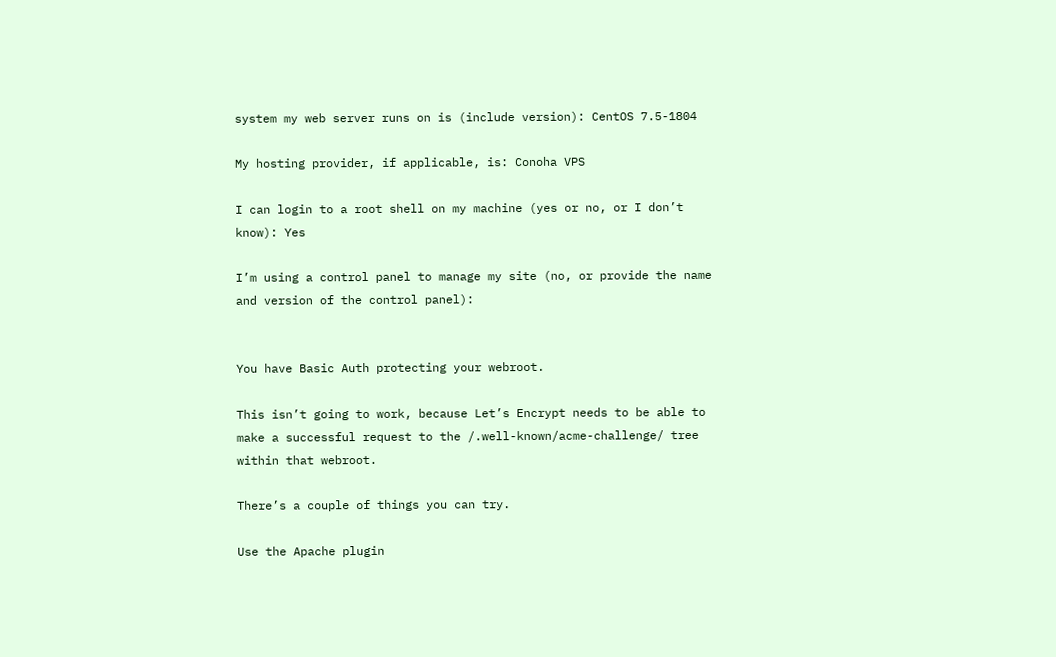system my web server runs on is (include version): CentOS 7.5-1804

My hosting provider, if applicable, is: Conoha VPS

I can login to a root shell on my machine (yes or no, or I don’t know): Yes

I’m using a control panel to manage my site (no, or provide the name and version of the control panel):


You have Basic Auth protecting your webroot.

This isn’t going to work, because Let’s Encrypt needs to be able to make a successful request to the /.well-known/acme-challenge/ tree within that webroot.

There’s a couple of things you can try.

Use the Apache plugin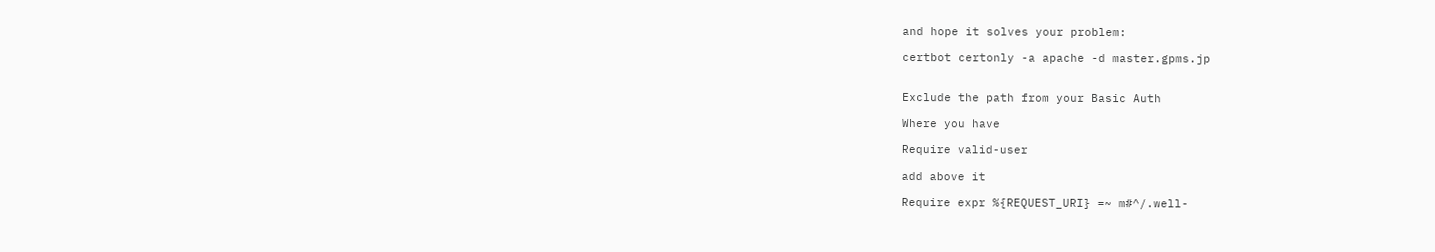and hope it solves your problem:

certbot certonly -a apache -d master.gpms.jp


Exclude the path from your Basic Auth

Where you have

Require valid-user

add above it

Require expr %{REQUEST_URI} =~ m#^/.well-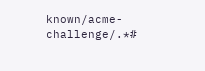known/acme-challenge/.*#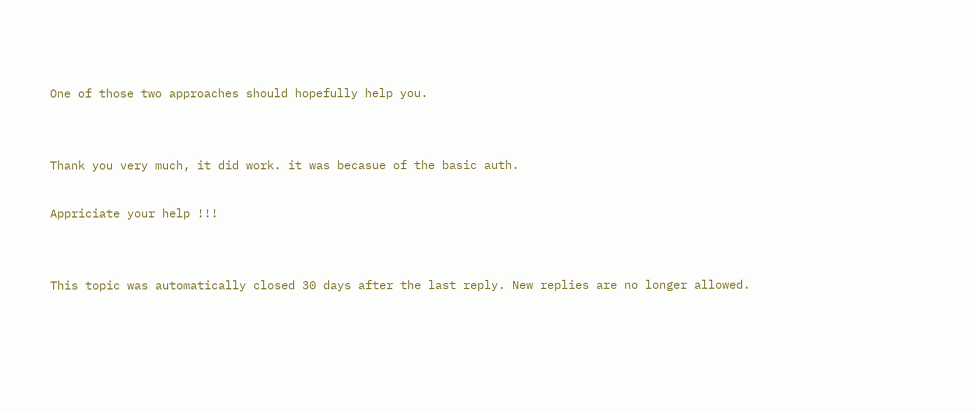One of those two approaches should hopefully help you.


Thank you very much, it did work. it was becasue of the basic auth.

Appriciate your help !!!


This topic was automatically closed 30 days after the last reply. New replies are no longer allowed.